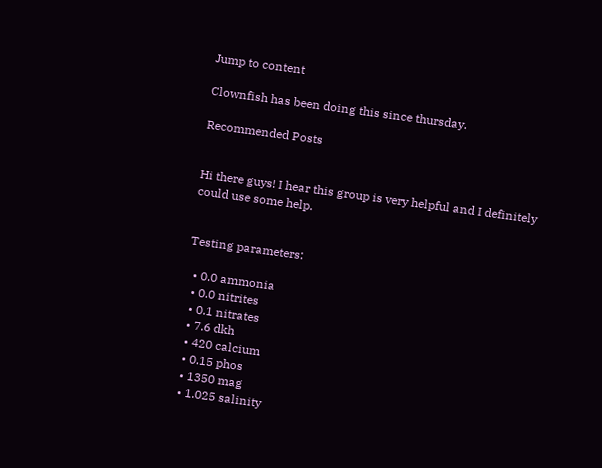Jump to content

Clownfish has been doing this since thursday.

Recommended Posts


Hi there guys! I hear this group is very helpful and I definitely could use some help.


Testing parameters:

  • 0.0 ammonia
  • 0.0 nitrites
  • 0.1 nitrates
  • 7.6 dkh
  • 420 calcium
  • 0.15 phos
  • 1350 mag
  • 1.025 salinity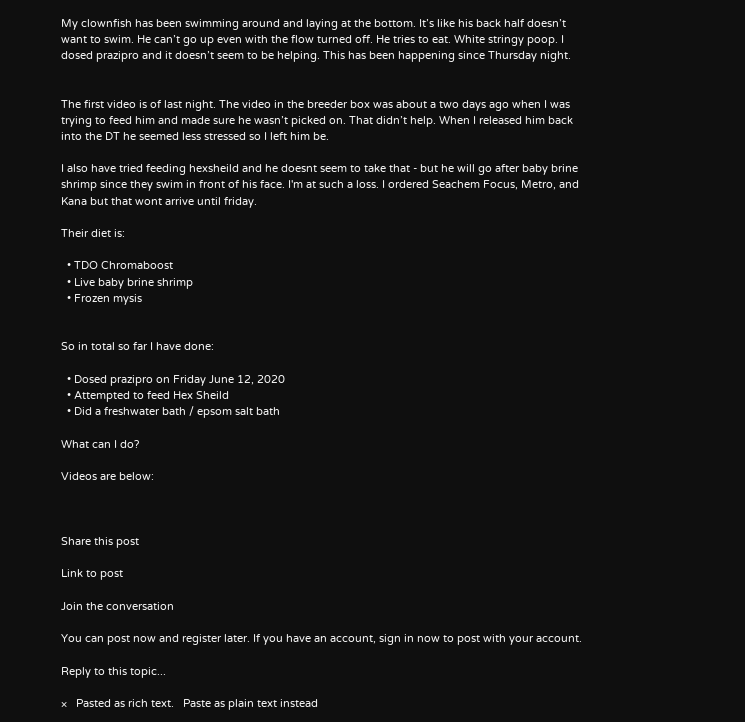My clownfish has been swimming around and laying at the bottom. It’s like his back half doesn’t want to swim. He can’t go up even with the flow turned off. He tries to eat. White stringy poop. I dosed prazipro and it doesn’t seem to be helping. This has been happening since Thursday night.


The first video is of last night. The video in the breeder box was about a two days ago when I was trying to feed him and made sure he wasn’t picked on. That didn’t help. When I released him back into the DT he seemed less stressed so I left him be.

I also have tried feeding hexsheild and he doesnt seem to take that - but he will go after baby brine shrimp since they swim in front of his face. I'm at such a loss. I ordered Seachem Focus, Metro, and Kana but that wont arrive until friday.

Their diet is:

  • TDO Chromaboost
  • Live baby brine shrimp
  • Frozen mysis


So in total so far I have done:

  • Dosed prazipro on Friday June 12, 2020
  • Attempted to feed Hex Sheild
  • Did a freshwater bath / epsom salt bath

What can I do?

Videos are below:



Share this post

Link to post

Join the conversation

You can post now and register later. If you have an account, sign in now to post with your account.

Reply to this topic...

×   Pasted as rich text.   Paste as plain text instead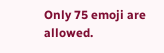Only 75 emoji are allowed.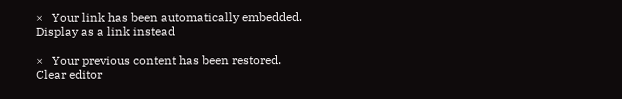×   Your link has been automatically embedded.   Display as a link instead

×   Your previous content has been restored.   Clear editor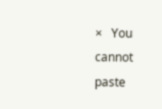×   You cannot paste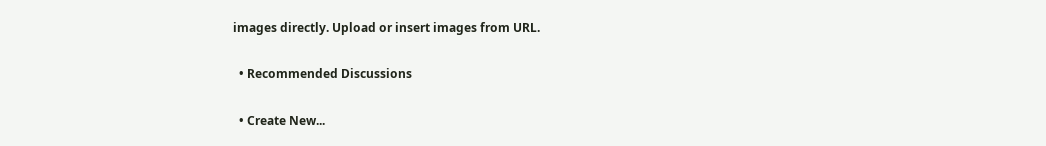images directly. Upload or insert images from URL.

  • Recommended Discussions

  • Create New...